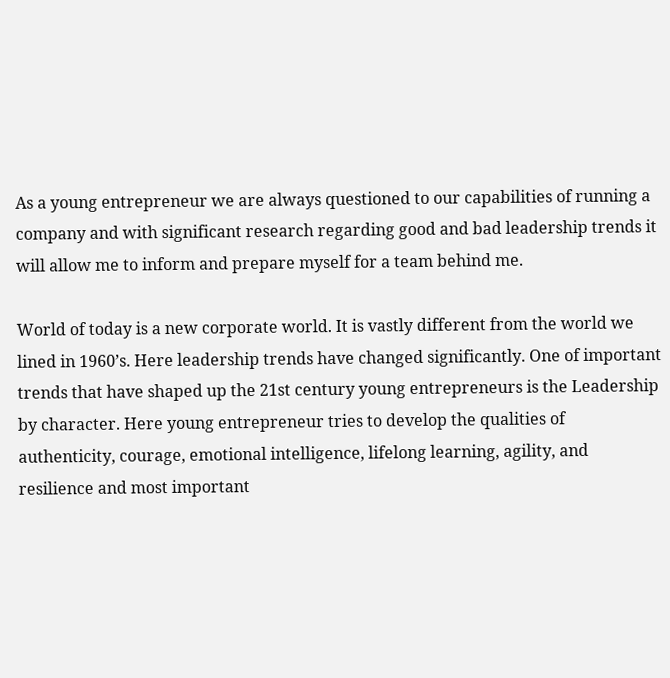As a young entrepreneur we are always questioned to our capabilities of running a company and with significant research regarding good and bad leadership trends it will allow me to inform and prepare myself for a team behind me.

World of today is a new corporate world. It is vastly different from the world we lined in 1960’s. Here leadership trends have changed significantly. One of important trends that have shaped up the 21st century young entrepreneurs is the Leadership by character. Here young entrepreneur tries to develop the qualities of authenticity, courage, emotional intelligence, lifelong learning, agility, and resilience and most important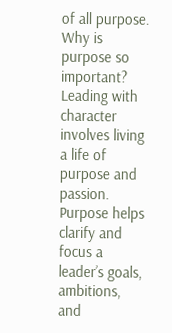of all purpose. Why is purpose so important? Leading with character involves living a life of purpose and passion. Purpose helps clarify and focus a leader’s goals, ambitions, and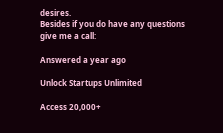desires.
Besides if you do have any questions give me a call:

Answered a year ago

Unlock Startups Unlimited

Access 20,000+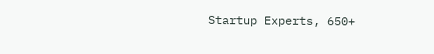Startup Experts, 650+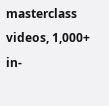masterclass videos, 1,000+ in-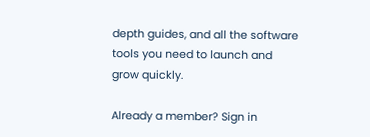depth guides, and all the software tools you need to launch and grow quickly.

Already a member? Sign in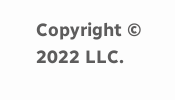Copyright © 2022 LLC.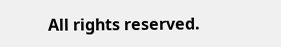All rights reserved.